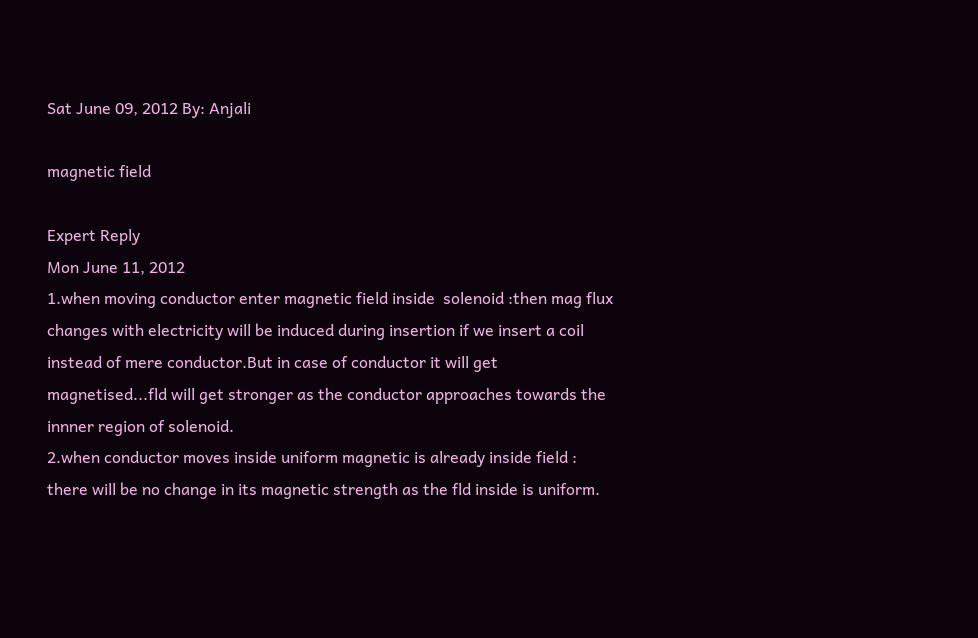Sat June 09, 2012 By: Anjali

magnetic field

Expert Reply
Mon June 11, 2012
1.when moving conductor enter magnetic field inside  solenoid :then mag flux changes with electricity will be induced during insertion if we insert a coil instead of mere conductor.But in case of conductor it will get magnetised...fld will get stronger as the conductor approaches towards the innner region of solenoid.
2.when conductor moves inside uniform magnetic is already inside field : there will be no change in its magnetic strength as the fld inside is uniform.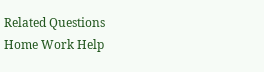Related Questions
Home Work Help